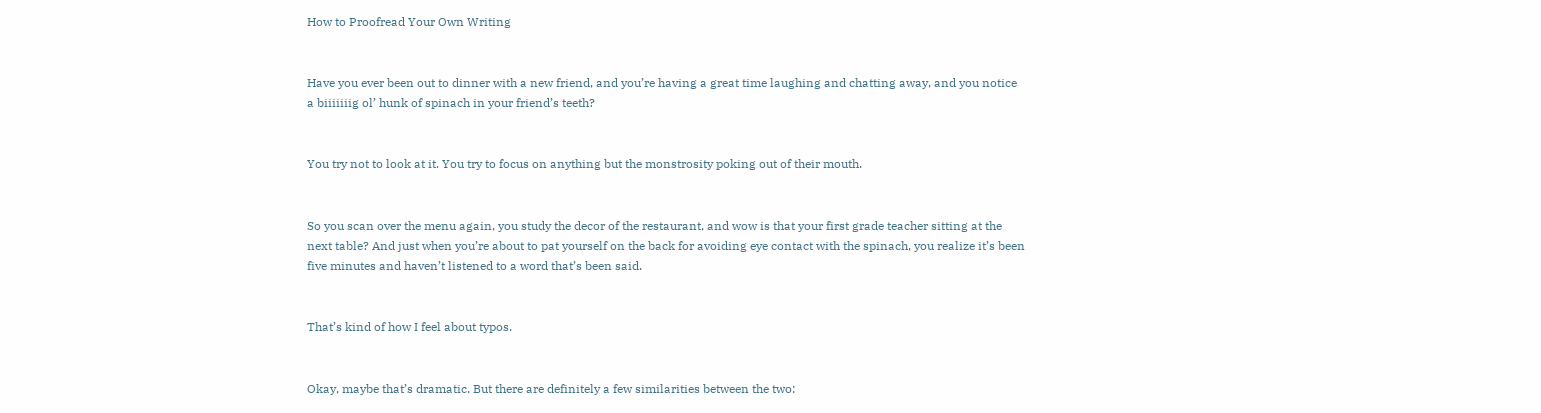How to Proofread Your Own Writing


Have you ever been out to dinner with a new friend, and you’re having a great time laughing and chatting away, and you notice a biiiiiiig ol’ hunk of spinach in your friend’s teeth?


You try not to look at it. You try to focus on anything but the monstrosity poking out of their mouth.


So you scan over the menu again, you study the decor of the restaurant, and wow is that your first grade teacher sitting at the next table? And just when you’re about to pat yourself on the back for avoiding eye contact with the spinach, you realize it’s been five minutes and haven’t listened to a word that’s been said.


That’s kind of how I feel about typos.


Okay, maybe that’s dramatic. But there are definitely a few similarities between the two: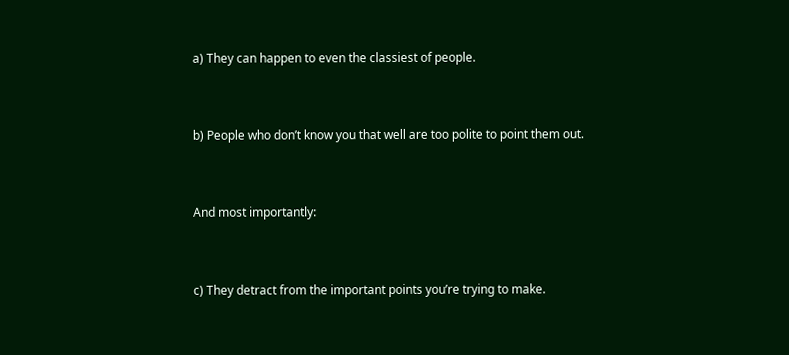a) They can happen to even the classiest of people.


b) People who don’t know you that well are too polite to point them out.


And most importantly:


c) They detract from the important points you’re trying to make.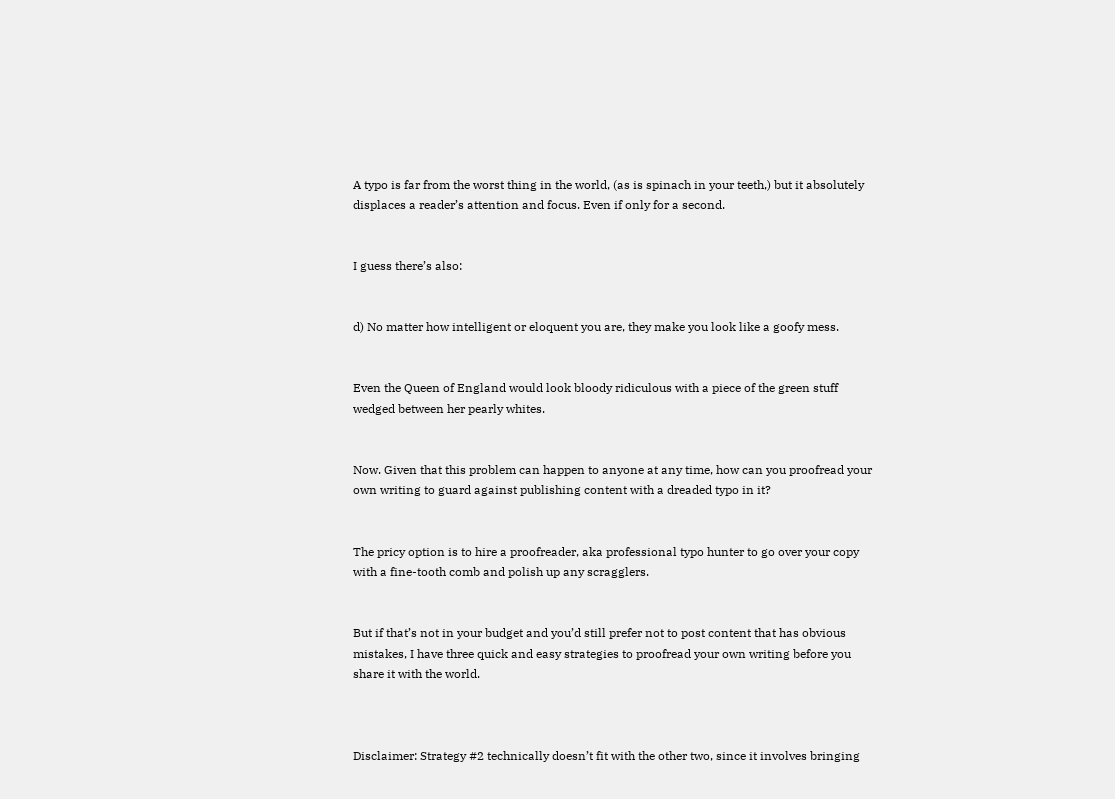A typo is far from the worst thing in the world, (as is spinach in your teeth,) but it absolutely displaces a reader’s attention and focus. Even if only for a second.


I guess there’s also:


d) No matter how intelligent or eloquent you are, they make you look like a goofy mess.


Even the Queen of England would look bloody ridiculous with a piece of the green stuff wedged between her pearly whites.


Now. Given that this problem can happen to anyone at any time, how can you proofread your own writing to guard against publishing content with a dreaded typo in it?


The pricy option is to hire a proofreader, aka professional typo hunter to go over your copy with a fine-tooth comb and polish up any scragglers.


But if that’s not in your budget and you’d still prefer not to post content that has obvious mistakes, I have three quick and easy strategies to proofread your own writing before you share it with the world.



Disclaimer: Strategy #2 technically doesn’t fit with the other two, since it involves bringing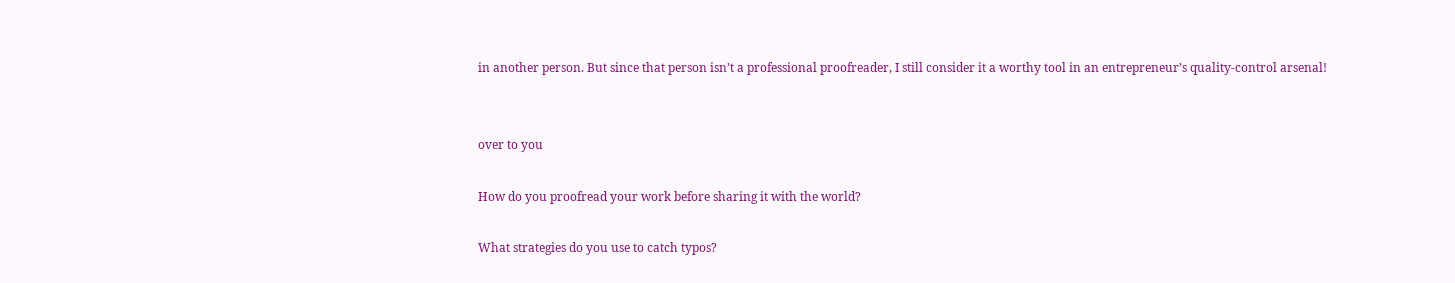in another person. But since that person isn’t a professional proofreader, I still consider it a worthy tool in an entrepreneur’s quality-control arsenal!


over to you

How do you proofread your work before sharing it with the world?

What strategies do you use to catch typos?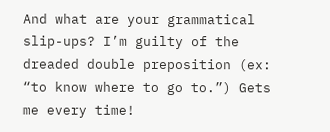And what are your grammatical slip-ups? I’m guilty of the dreaded double preposition (ex: “to know where to go to.”) Gets me every time!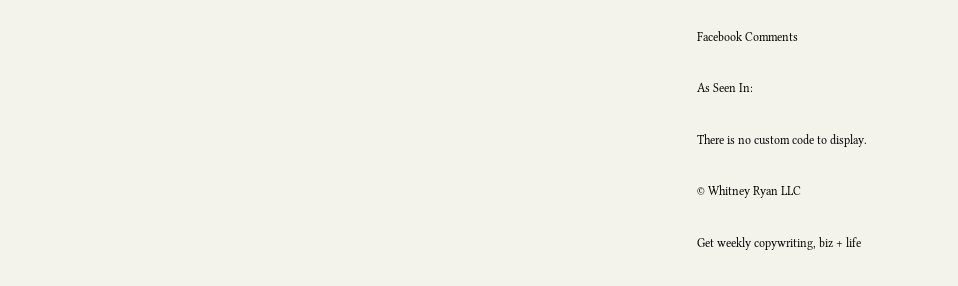Facebook Comments

As Seen In:

There is no custom code to display.

© Whitney Ryan LLC

Get weekly copywriting, biz + life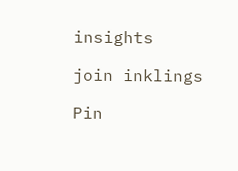insights

join inklings

Pin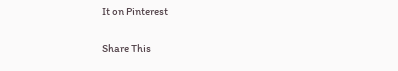It on Pinterest

Share This